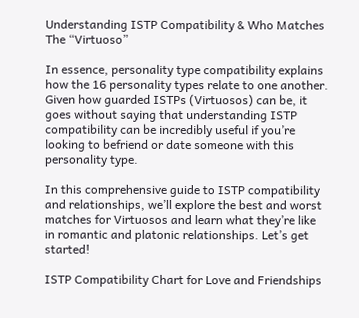Understanding ISTP Compatibility & Who Matches The “Virtuoso”

In essence, personality type compatibility explains how the 16 personality types relate to one another. Given how guarded ISTPs (Virtuosos) can be, it goes without saying that understanding ISTP compatibility can be incredibly useful if you’re looking to befriend or date someone with this personality type.

In this comprehensive guide to ISTP compatibility and relationships, we’ll explore the best and worst matches for Virtuosos and learn what they’re like in romantic and platonic relationships. Let’s get started!

ISTP Compatibility Chart for Love and Friendships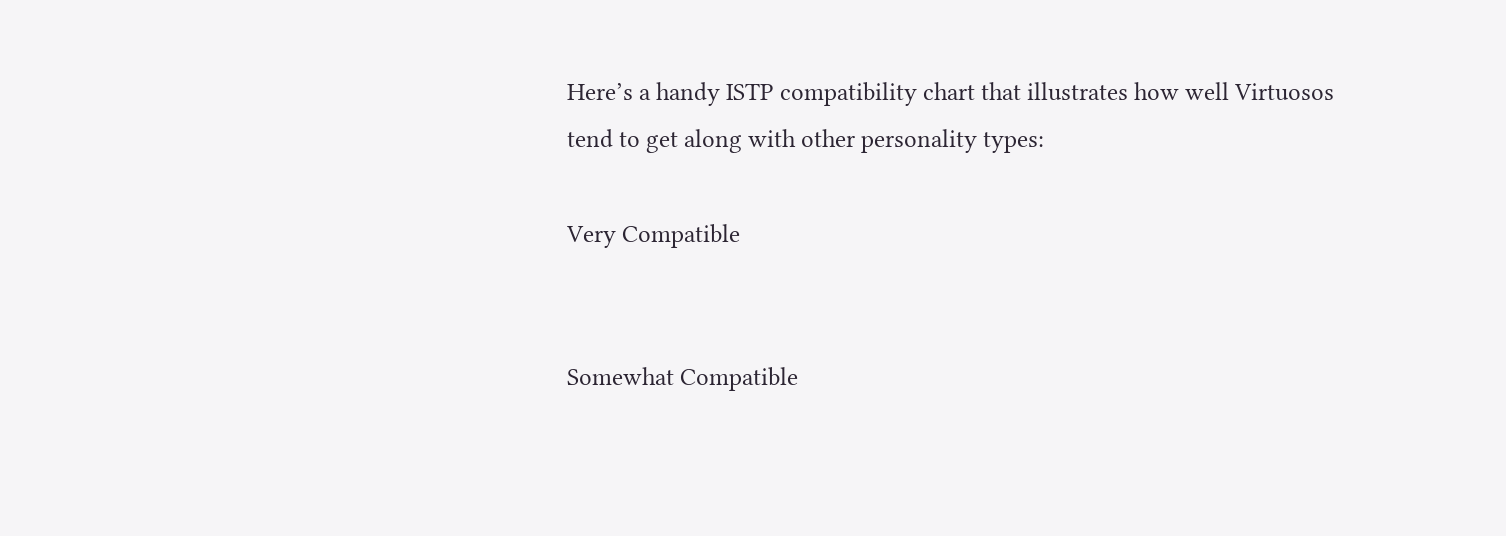Here’s a handy ISTP compatibility chart that illustrates how well Virtuosos tend to get along with other personality types:

Very Compatible


Somewhat Compatible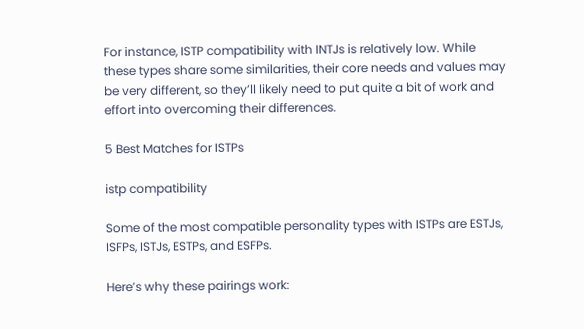For instance, ISTP compatibility with INTJs is relatively low. While these types share some similarities, their core needs and values may be very different, so they’ll likely need to put quite a bit of work and effort into overcoming their differences.

5 Best Matches for ISTPs

istp compatibility

Some of the most compatible personality types with ISTPs are ESTJs, ISFPs, ISTJs, ESTPs, and ESFPs.

Here’s why these pairings work: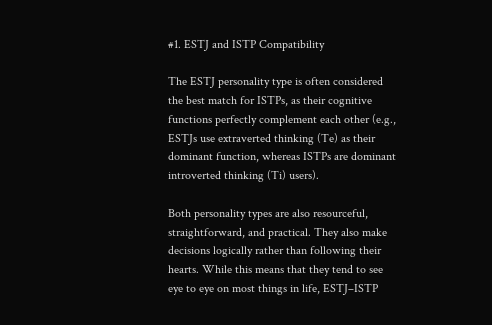#1. ESTJ and ISTP Compatibility

The ESTJ personality type is often considered the best match for ISTPs, as their cognitive functions perfectly complement each other (e.g., ESTJs use extraverted thinking (Te) as their dominant function, whereas ISTPs are dominant introverted thinking (Ti) users).

Both personality types are also resourceful, straightforward, and practical. They also make decisions logically rather than following their hearts. While this means that they tend to see eye to eye on most things in life, ESTJ–ISTP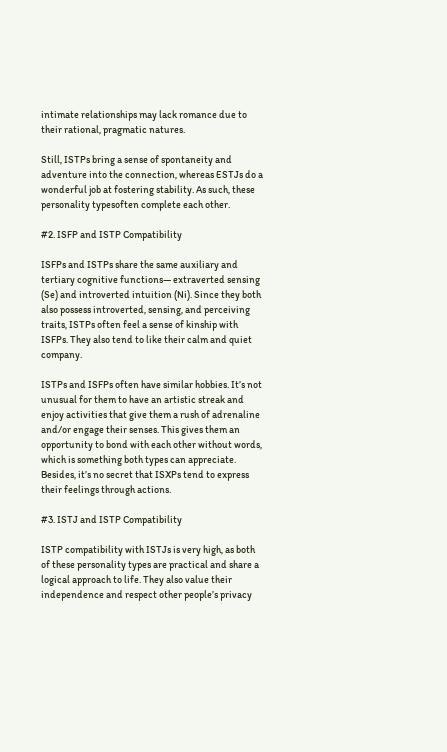intimate relationships may lack romance due to their rational, pragmatic natures.

Still, ISTPs bring a sense of spontaneity and adventure into the connection, whereas ESTJs do a wonderful job at fostering stability. As such, these personality typesoften complete each other.

#2. ISFP and ISTP Compatibility

ISFPs and ISTPs share the same auxiliary and tertiary cognitive functions— extraverted sensing (Se) and introverted intuition (Ni). Since they both also possess introverted, sensing, and perceiving traits, ISTPs often feel a sense of kinship with ISFPs. They also tend to like their calm and quiet company.

ISTPs and ISFPs often have similar hobbies. It’s not unusual for them to have an artistic streak and enjoy activities that give them a rush of adrenaline and/or engage their senses. This gives them an opportunity to bond with each other without words, which is something both types can appreciate. Besides, it’s no secret that ISXPs tend to express their feelings through actions.

#3. ISTJ and ISTP Compatibility

ISTP compatibility with ISTJs is very high, as both of these personality types are practical and share a logical approach to life. They also value their independence and respect other people’s privacy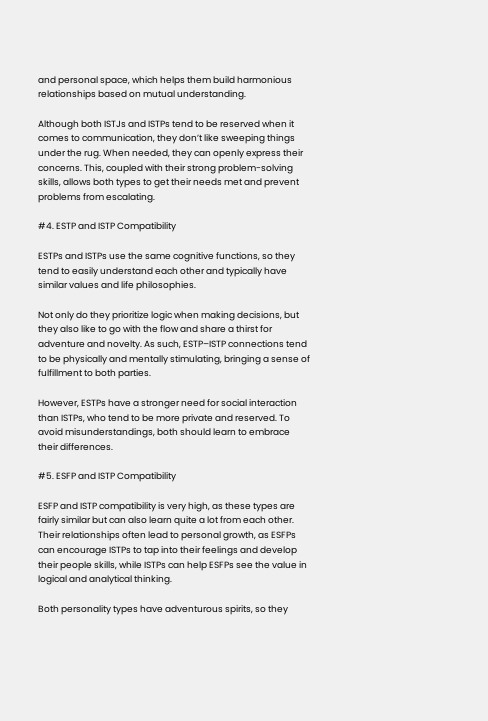and personal space, which helps them build harmonious relationships based on mutual understanding.

Although both ISTJs and ISTPs tend to be reserved when it comes to communication, they don’t like sweeping things under the rug. When needed, they can openly express their concerns. This, coupled with their strong problem-solving skills, allows both types to get their needs met and prevent problems from escalating.

#4. ESTP and ISTP Compatibility

ESTPs and ISTPs use the same cognitive functions, so they tend to easily understand each other and typically have similar values and life philosophies.

Not only do they prioritize logic when making decisions, but they also like to go with the flow and share a thirst for adventure and novelty. As such, ESTP–ISTP connections tend to be physically and mentally stimulating, bringing a sense of fulfillment to both parties.

However, ESTPs have a stronger need for social interaction than ISTPs, who tend to be more private and reserved. To avoid misunderstandings, both should learn to embrace their differences.

#5. ESFP and ISTP Compatibility

ESFP and ISTP compatibility is very high, as these types are fairly similar but can also learn quite a lot from each other. Their relationships often lead to personal growth, as ESFPs can encourage ISTPs to tap into their feelings and develop their people skills, while ISTPs can help ESFPs see the value in logical and analytical thinking.

Both personality types have adventurous spirits, so they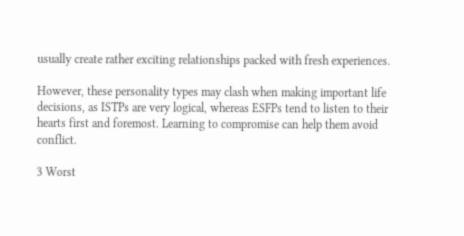usually create rather exciting relationships packed with fresh experiences.

However, these personality types may clash when making important life decisions, as ISTPs are very logical, whereas ESFPs tend to listen to their hearts first and foremost. Learning to compromise can help them avoid conflict.

3 Worst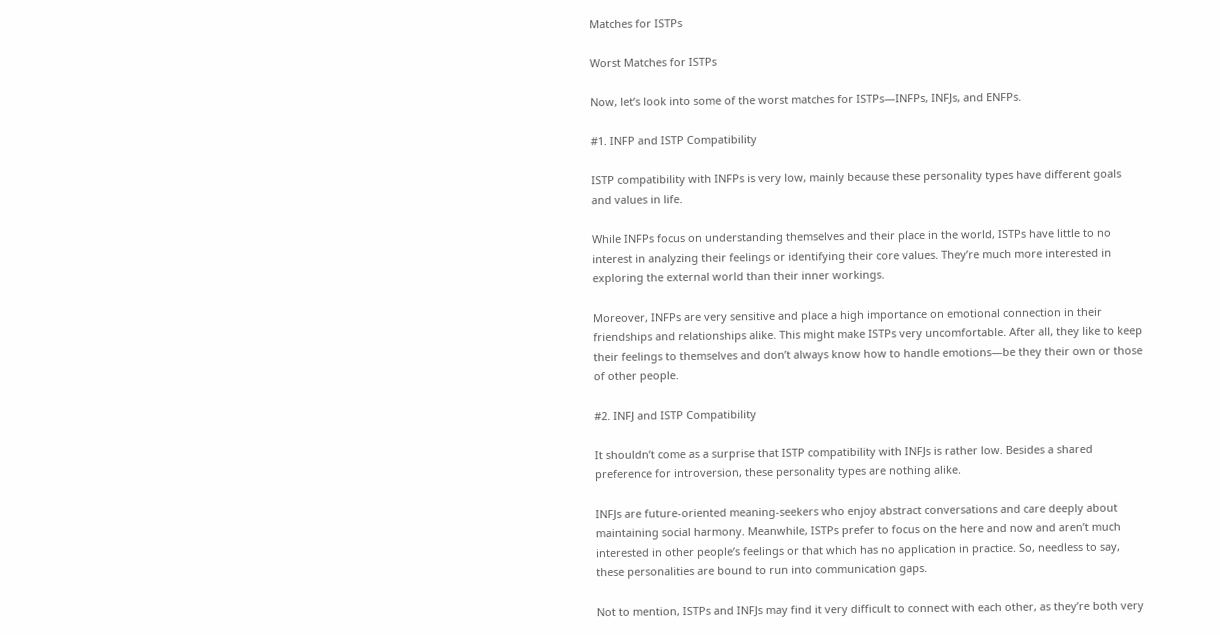Matches for ISTPs

Worst Matches for ISTPs

Now, let’s look into some of the worst matches for ISTPs—INFPs, INFJs, and ENFPs.

#1. INFP and ISTP Compatibility

ISTP compatibility with INFPs is very low, mainly because these personality types have different goals and values in life.

While INFPs focus on understanding themselves and their place in the world, ISTPs have little to no interest in analyzing their feelings or identifying their core values. They’re much more interested in exploring the external world than their inner workings.

Moreover, INFPs are very sensitive and place a high importance on emotional connection in their friendships and relationships alike. This might make ISTPs very uncomfortable. After all, they like to keep their feelings to themselves and don’t always know how to handle emotions—be they their own or those of other people.

#2. INFJ and ISTP Compatibility

It shouldn’t come as a surprise that ISTP compatibility with INFJs is rather low. Besides a shared preference for introversion, these personality types are nothing alike.

INFJs are future-oriented meaning-seekers who enjoy abstract conversations and care deeply about maintaining social harmony. Meanwhile, ISTPs prefer to focus on the here and now and aren’t much interested in other people’s feelings or that which has no application in practice. So, needless to say, these personalities are bound to run into communication gaps.

Not to mention, ISTPs and INFJs may find it very difficult to connect with each other, as they’re both very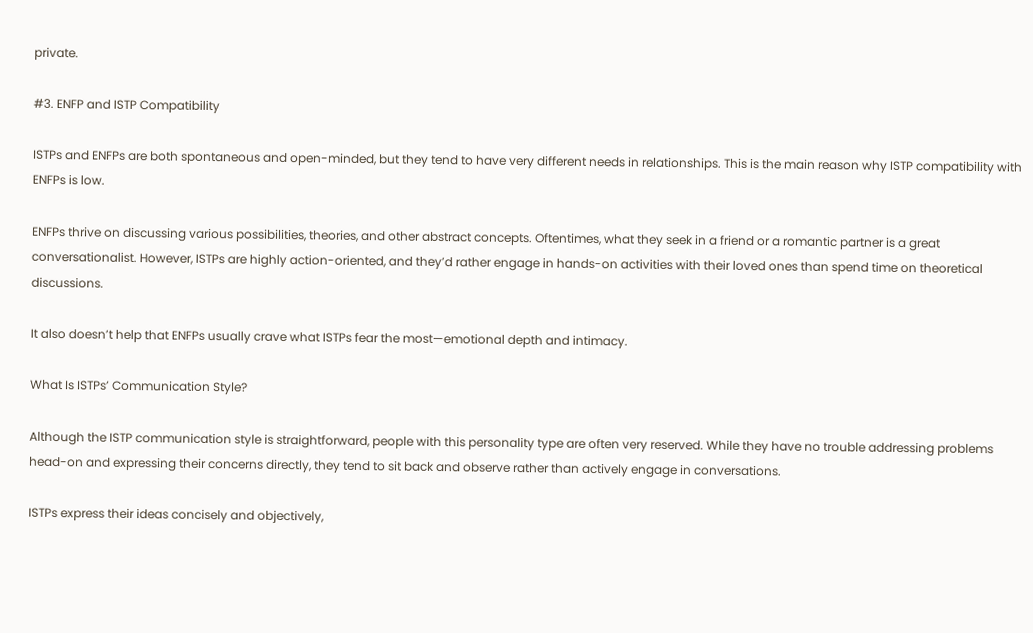private.

#3. ENFP and ISTP Compatibility

ISTPs and ENFPs are both spontaneous and open-minded, but they tend to have very different needs in relationships. This is the main reason why ISTP compatibility with ENFPs is low.

ENFPs thrive on discussing various possibilities, theories, and other abstract concepts. Oftentimes, what they seek in a friend or a romantic partner is a great conversationalist. However, ISTPs are highly action-oriented, and they’d rather engage in hands-on activities with their loved ones than spend time on theoretical discussions.

It also doesn’t help that ENFPs usually crave what ISTPs fear the most—emotional depth and intimacy.

What Is ISTPs’ Communication Style?

Although the ISTP communication style is straightforward, people with this personality type are often very reserved. While they have no trouble addressing problems head-on and expressing their concerns directly, they tend to sit back and observe rather than actively engage in conversations.

ISTPs express their ideas concisely and objectively,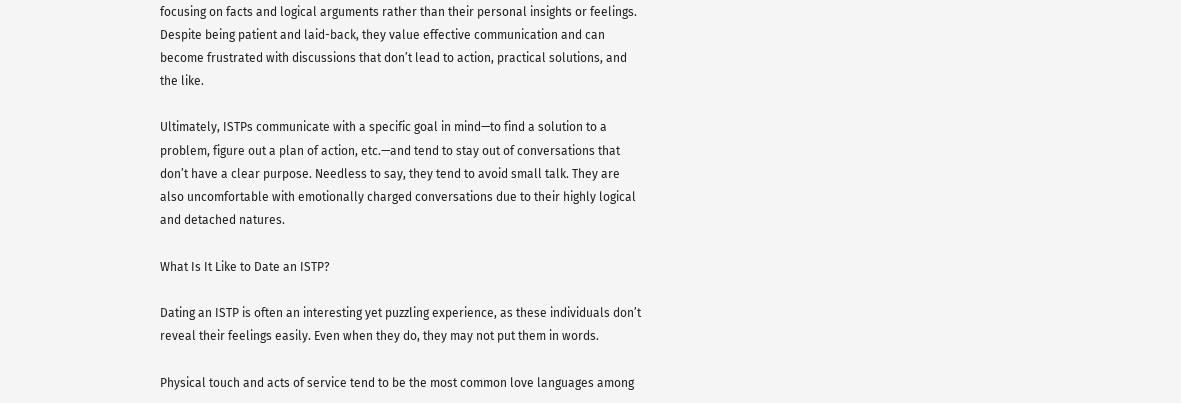focusing on facts and logical arguments rather than their personal insights or feelings. Despite being patient and laid-back, they value effective communication and can become frustrated with discussions that don’t lead to action, practical solutions, and the like.

Ultimately, ISTPs communicate with a specific goal in mind—to find a solution to a problem, figure out a plan of action, etc.—and tend to stay out of conversations that don’t have a clear purpose. Needless to say, they tend to avoid small talk. They are also uncomfortable with emotionally charged conversations due to their highly logical and detached natures.

What Is It Like to Date an ISTP?

Dating an ISTP is often an interesting yet puzzling experience, as these individuals don’t reveal their feelings easily. Even when they do, they may not put them in words.

Physical touch and acts of service tend to be the most common love languages among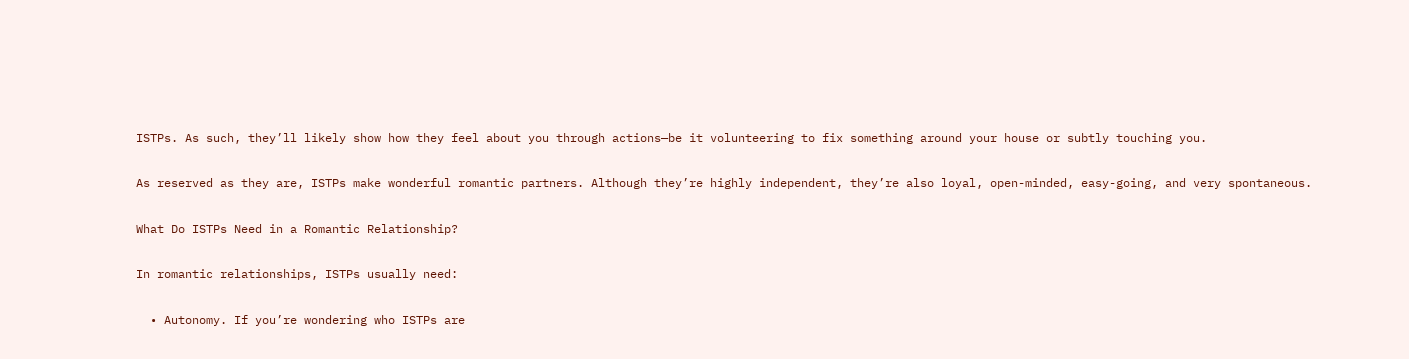ISTPs. As such, they’ll likely show how they feel about you through actions—be it volunteering to fix something around your house or subtly touching you.

As reserved as they are, ISTPs make wonderful romantic partners. Although they’re highly independent, they’re also loyal, open-minded, easy-going, and very spontaneous.

What Do ISTPs Need in a Romantic Relationship?

In romantic relationships, ISTPs usually need:

  • Autonomy. If you’re wondering who ISTPs are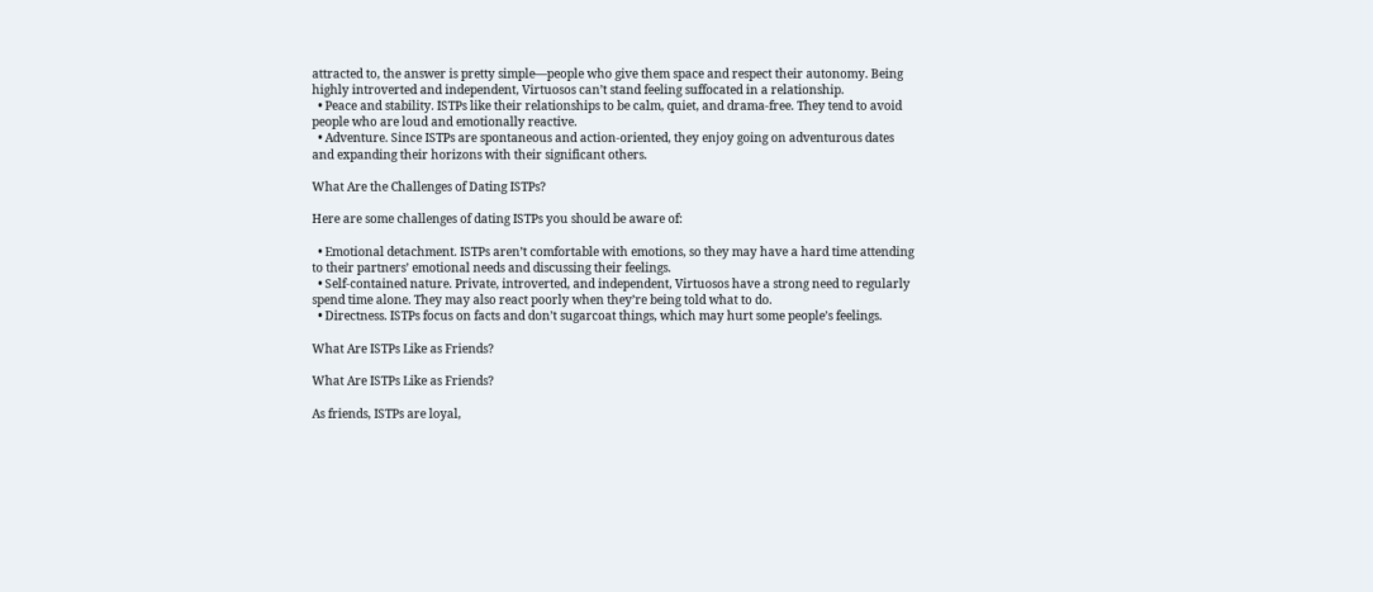attracted to, the answer is pretty simple—people who give them space and respect their autonomy. Being highly introverted and independent, Virtuosos can’t stand feeling suffocated in a relationship.
  • Peace and stability. ISTPs like their relationships to be calm, quiet, and drama-free. They tend to avoid people who are loud and emotionally reactive.
  • Adventure. Since ISTPs are spontaneous and action-oriented, they enjoy going on adventurous dates and expanding their horizons with their significant others.

What Are the Challenges of Dating ISTPs?

Here are some challenges of dating ISTPs you should be aware of:

  • Emotional detachment. ISTPs aren’t comfortable with emotions, so they may have a hard time attending to their partners’ emotional needs and discussing their feelings.
  • Self-contained nature. Private, introverted, and independent, Virtuosos have a strong need to regularly spend time alone. They may also react poorly when they’re being told what to do.
  • Directness. ISTPs focus on facts and don’t sugarcoat things, which may hurt some people’s feelings.

What Are ISTPs Like as Friends?

What Are ISTPs Like as Friends?

As friends, ISTPs are loyal,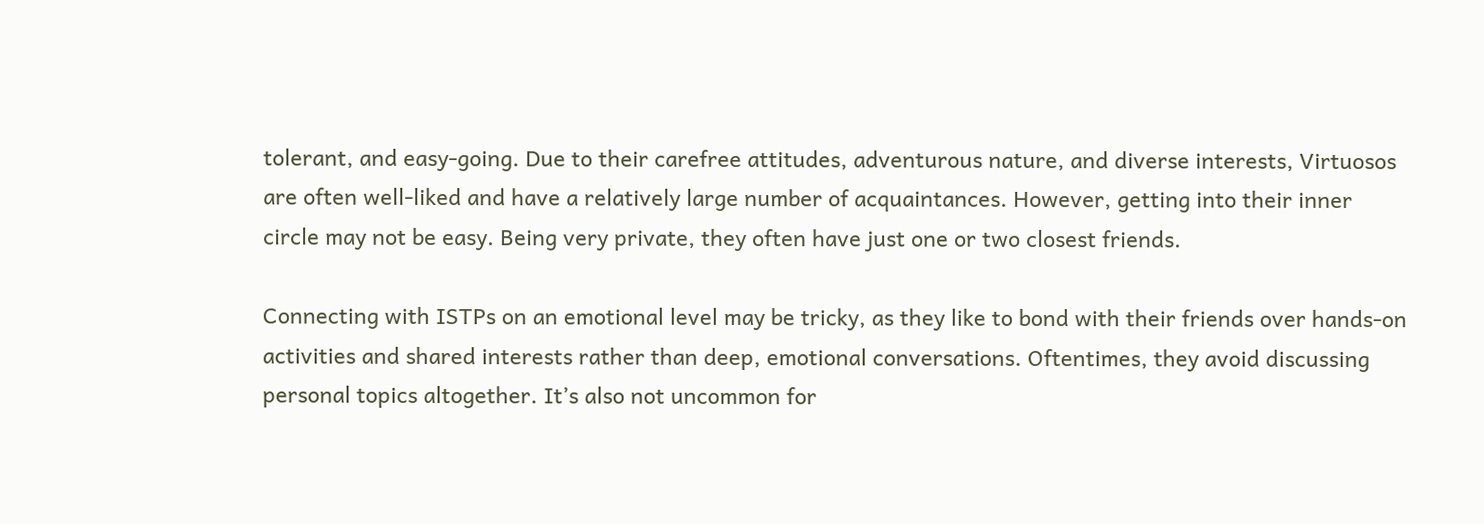tolerant, and easy-going. Due to their carefree attitudes, adventurous nature, and diverse interests, Virtuosos are often well-liked and have a relatively large number of acquaintances. However, getting into their inner circle may not be easy. Being very private, they often have just one or two closest friends.

Connecting with ISTPs on an emotional level may be tricky, as they like to bond with their friends over hands-on activities and shared interests rather than deep, emotional conversations. Oftentimes, they avoid discussing personal topics altogether. It’s also not uncommon for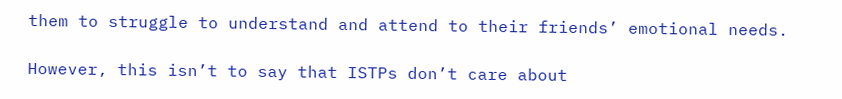them to struggle to understand and attend to their friends’ emotional needs.

However, this isn’t to say that ISTPs don’t care about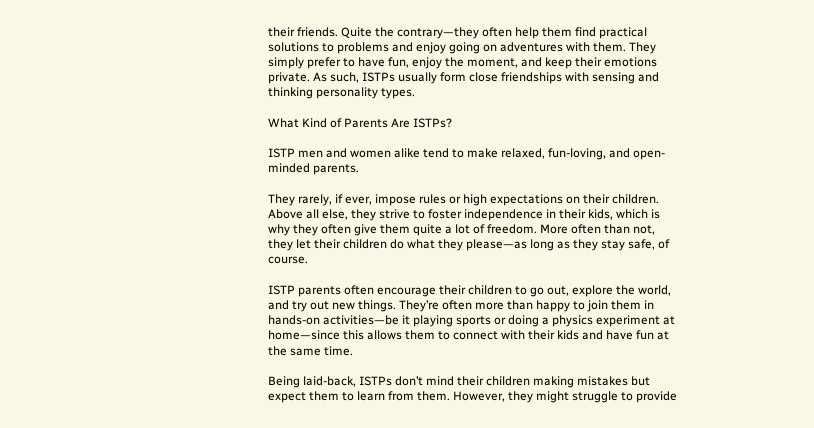their friends. Quite the contrary—they often help them find practical solutions to problems and enjoy going on adventures with them. They simply prefer to have fun, enjoy the moment, and keep their emotions private. As such, ISTPs usually form close friendships with sensing and thinking personality types.

What Kind of Parents Are ISTPs?

ISTP men and women alike tend to make relaxed, fun-loving, and open-minded parents.

They rarely, if ever, impose rules or high expectations on their children. Above all else, they strive to foster independence in their kids, which is why they often give them quite a lot of freedom. More often than not, they let their children do what they please—as long as they stay safe, of course.

ISTP parents often encourage their children to go out, explore the world, and try out new things. They’re often more than happy to join them in hands-on activities—be it playing sports or doing a physics experiment at home—since this allows them to connect with their kids and have fun at the same time.

Being laid-back, ISTPs don’t mind their children making mistakes but expect them to learn from them. However, they might struggle to provide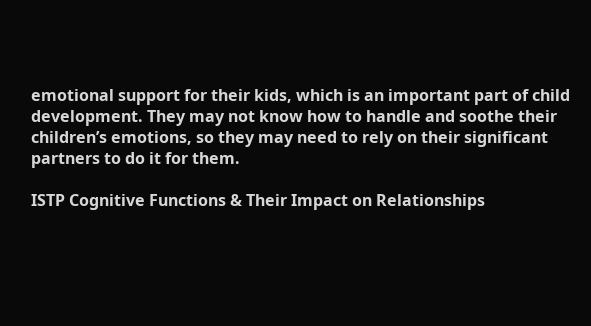emotional support for their kids, which is an important part of child development. They may not know how to handle and soothe their children’s emotions, so they may need to rely on their significant partners to do it for them.

ISTP Cognitive Functions & Their Impact on Relationships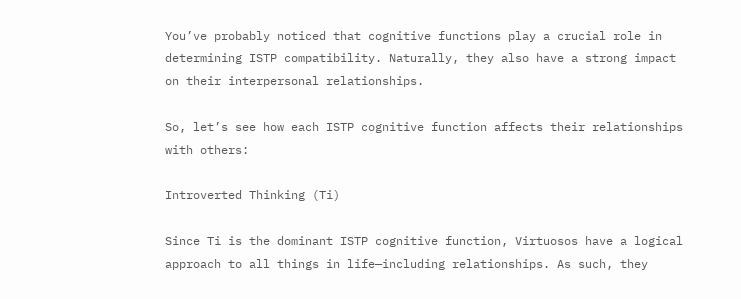You’ve probably noticed that cognitive functions play a crucial role in determining ISTP compatibility. Naturally, they also have a strong impact on their interpersonal relationships.

So, let’s see how each ISTP cognitive function affects their relationships with others:

Introverted Thinking (Ti)

Since Ti is the dominant ISTP cognitive function, Virtuosos have a logical approach to all things in life—including relationships. As such, they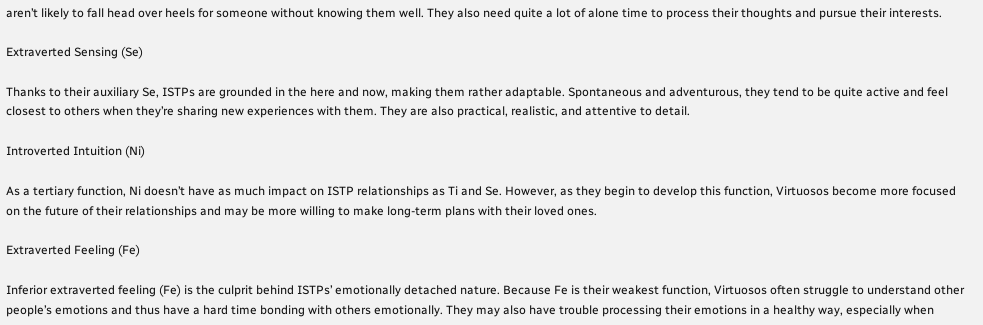aren’t likely to fall head over heels for someone without knowing them well. They also need quite a lot of alone time to process their thoughts and pursue their interests.

Extraverted Sensing (Se)

Thanks to their auxiliary Se, ISTPs are grounded in the here and now, making them rather adaptable. Spontaneous and adventurous, they tend to be quite active and feel closest to others when they’re sharing new experiences with them. They are also practical, realistic, and attentive to detail.

Introverted Intuition (Ni)

As a tertiary function, Ni doesn’t have as much impact on ISTP relationships as Ti and Se. However, as they begin to develop this function, Virtuosos become more focused on the future of their relationships and may be more willing to make long-term plans with their loved ones.

Extraverted Feeling (Fe)

Inferior extraverted feeling (Fe) is the culprit behind ISTPs’ emotionally detached nature. Because Fe is their weakest function, Virtuosos often struggle to understand other people’s emotions and thus have a hard time bonding with others emotionally. They may also have trouble processing their emotions in a healthy way, especially when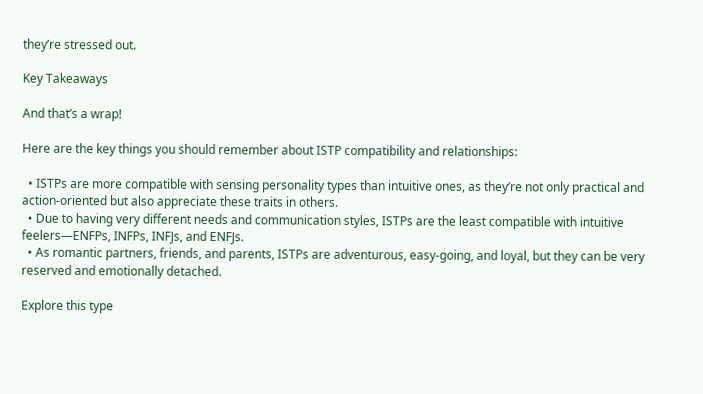they’re stressed out.

Key Takeaways

And that’s a wrap!

Here are the key things you should remember about ISTP compatibility and relationships:

  • ISTPs are more compatible with sensing personality types than intuitive ones, as they’re not only practical and action-oriented but also appreciate these traits in others.
  • Due to having very different needs and communication styles, ISTPs are the least compatible with intuitive feelers—ENFPs, INFPs, INFJs, and ENFJs.
  • As romantic partners, friends, and parents, ISTPs are adventurous, easy-going, and loyal, but they can be very reserved and emotionally detached.

Explore this type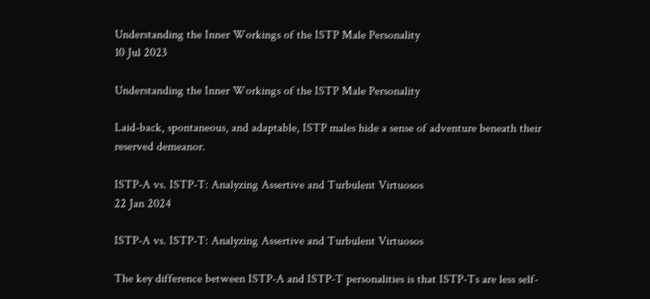Understanding the Inner Workings of the ISTP Male Personality
10 Jul 2023

Understanding the Inner Workings of the ISTP Male Personality

Laid-back, spontaneous, and adaptable, ISTP males hide a sense of adventure beneath their reserved demeanor.

ISTP-A vs. ISTP-T: Analyzing Assertive and Turbulent Virtuosos
22 Jan 2024

ISTP-A vs. ISTP-T: Analyzing Assertive and Turbulent Virtuosos

The key difference between ISTP-A and ISTP-T personalities is that ISTP-Ts are less self-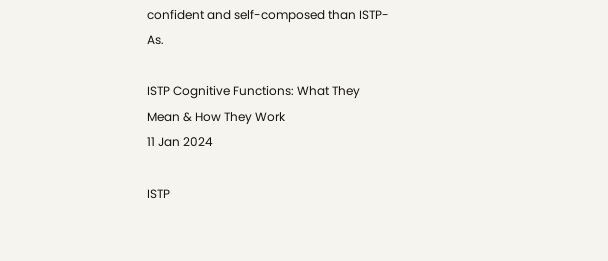confident and self-composed than ISTP-As.

ISTP Cognitive Functions: What They Mean & How They Work
11 Jan 2024

ISTP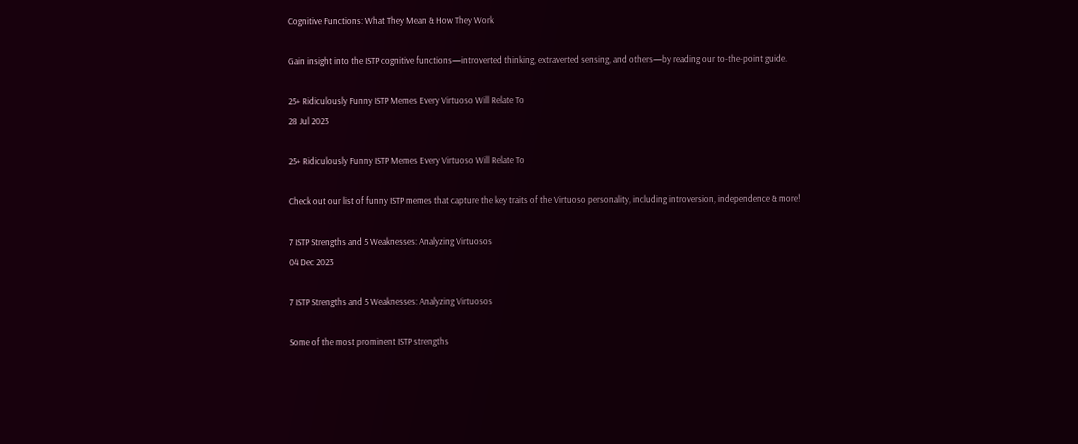Cognitive Functions: What They Mean & How They Work

Gain insight into the ISTP cognitive functions—introverted thinking, extraverted sensing, and others—by reading our to-the-point guide.

25+ Ridiculously Funny ISTP Memes Every Virtuoso Will Relate To
28 Jul 2023

25+ Ridiculously Funny ISTP Memes Every Virtuoso Will Relate To

Check out our list of funny ISTP memes that capture the key traits of the Virtuoso personality, including introversion, independence & more!

7 ISTP Strengths and 5 Weaknesses: Analyzing Virtuosos
04 Dec 2023

7 ISTP Strengths and 5 Weaknesses: Analyzing Virtuosos

Some of the most prominent ISTP strengths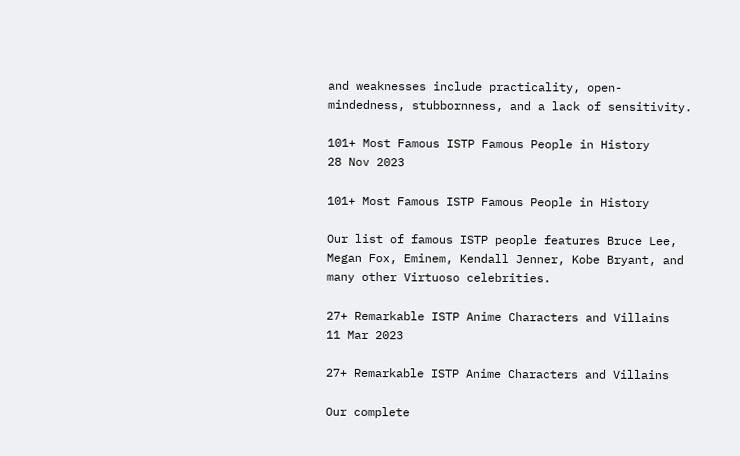and weaknesses include practicality, open-mindedness, stubbornness, and a lack of sensitivity.

101+ Most Famous ISTP Famous People in History
28 Nov 2023

101+ Most Famous ISTP Famous People in History

Our list of famous ISTP people features Bruce Lee, Megan Fox, Eminem, Kendall Jenner, Kobe Bryant, and many other Virtuoso celebrities.

27+ Remarkable ISTP Anime Characters and Villains
11 Mar 2023

27+ Remarkable ISTP Anime Characters and Villains

Our complete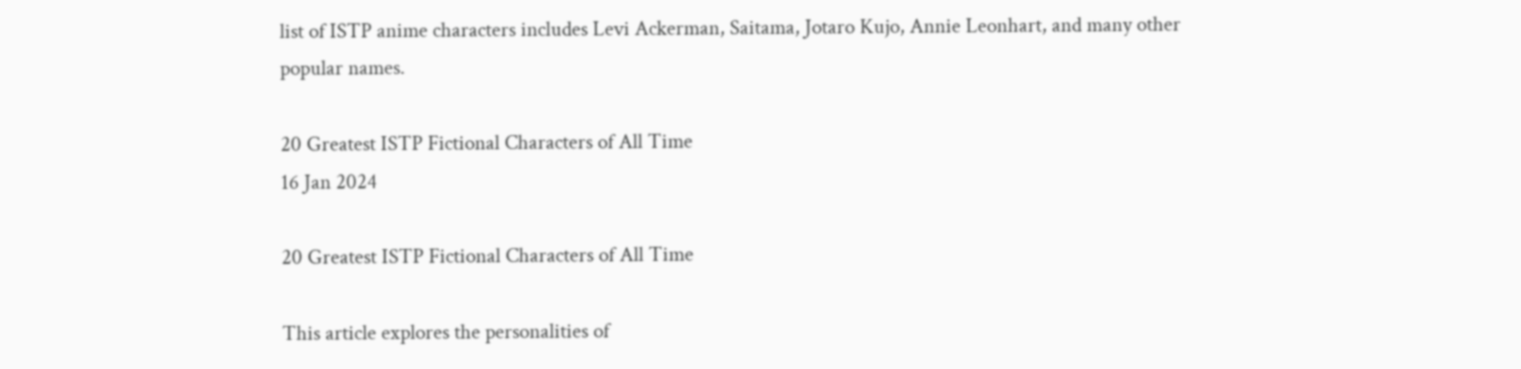list of ISTP anime characters includes Levi Ackerman, Saitama, Jotaro Kujo, Annie Leonhart, and many other popular names.

20 Greatest ISTP Fictional Characters of All Time
16 Jan 2024

20 Greatest ISTP Fictional Characters of All Time

This article explores the personalities of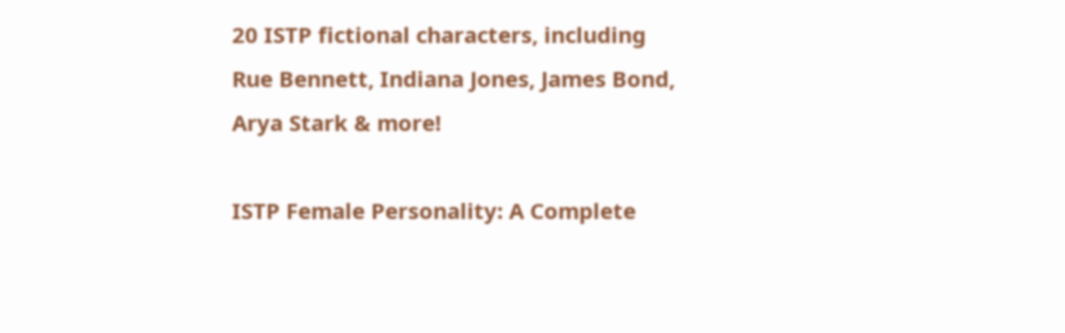20 ISTP fictional characters, including Rue Bennett, Indiana Jones, James Bond, Arya Stark & more!

ISTP Female Personality: A Complete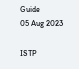Guide
05 Aug 2023

ISTP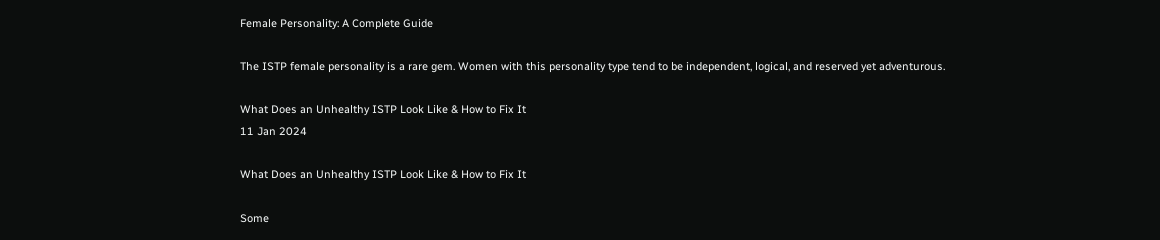Female Personality: A Complete Guide

The ISTP female personality is a rare gem. Women with this personality type tend to be independent, logical, and reserved yet adventurous.

What Does an Unhealthy ISTP Look Like & How to Fix It
11 Jan 2024

What Does an Unhealthy ISTP Look Like & How to Fix It

Some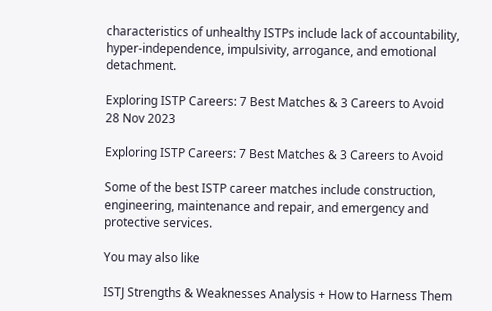characteristics of unhealthy ISTPs include lack of accountability, hyper-independence, impulsivity, arrogance, and emotional detachment.

Exploring ISTP Careers: 7 Best Matches & 3 Careers to Avoid
28 Nov 2023

Exploring ISTP Careers: 7 Best Matches & 3 Careers to Avoid

Some of the best ISTP career matches include construction, engineering, maintenance and repair, and emergency and protective services.

You may also like

ISTJ Strengths & Weaknesses Analysis + How to Harness Them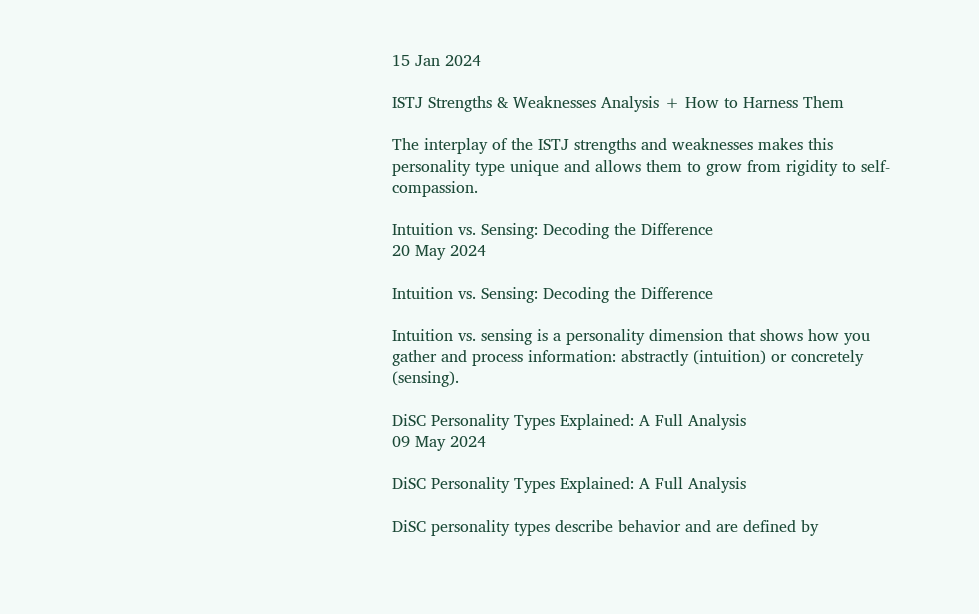15 Jan 2024

ISTJ Strengths & Weaknesses Analysis + How to Harness Them

The interplay of the ISTJ strengths and weaknesses makes this personality type unique and allows them to grow from rigidity to self-compassion.

Intuition vs. Sensing: Decoding the Difference
20 May 2024

Intuition vs. Sensing: Decoding the Difference

Intuition vs. sensing is a personality dimension that shows how you gather and process information: abstractly (intuition) or concretely (sensing).

DiSC Personality Types Explained: A Full Analysis
09 May 2024

DiSC Personality Types Explained: A Full Analysis

DiSC personality types describe behavior and are defined by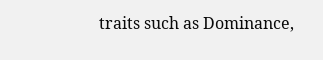traits such as Dominance,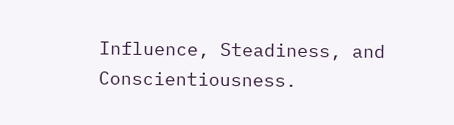Influence, Steadiness, and Conscientiousness.